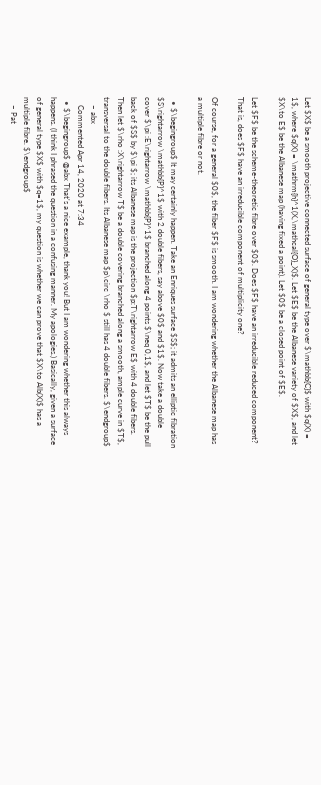Let $X$ be a smooth projective connected surface of general type over $\mathbb{C}$ with $q(X) = 1$, where $q(X) = \mathrm{h}^1(X,\mathcal{O}_X)$. Let $E$ be the Albanese variety of $X$, and let $X\to E$ be the Albanese map (having fixed a point). Let $0$ be a closed point of $E$.

Let $F$ be the scheme-theoretic fibre over $0$. Does $F$ have an irreducible reduced component? That is, does $F$ have an irreducible component of multiplicity one?

Of course, for a general $0$, the fiber $F$ is smooth. I am wondering whether the Albanese map has a multiple fibre or not.

  • $\begingroup$ It may certainly happen. Take an Enriques surface $S$; it admits an elliptic fibration $S\rightarrow \mathbb{P}^1$ with 2 double fibers, say above $0$ and $1$. Now take a double cover $\pi :E\rightarrow \mathbb{P}^1$ branched along 4 points $\neq 0,1$, and let $T$ be the pull back of $S$ by $\pi $; its Albanese map is the projection $p:T\rightarrow E$ with 4 double fibers. Then let $\rho :X\rightarrow T$ be a double covering branched along a smooth, ample curve in $T$, transversal to the double fibers. Its Albanese map $p\circ \rho $ still has 4 double fibers. $\endgroup$
    – abx
    Commented Apr 14, 2020 at 7:34
  • $\begingroup$ @abx That's a nice example, thank you! But I am wondering whether this always happens. (I think I phrased the question in a confusing manner. My apologies.) Basically, given a surface of general type $X$ with $q=1$, my question is whether we can prove that $X\to Alb(X)$ has a multiple fibre. $\endgroup$
    – Pat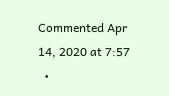Commented Apr 14, 2020 at 7:57
  •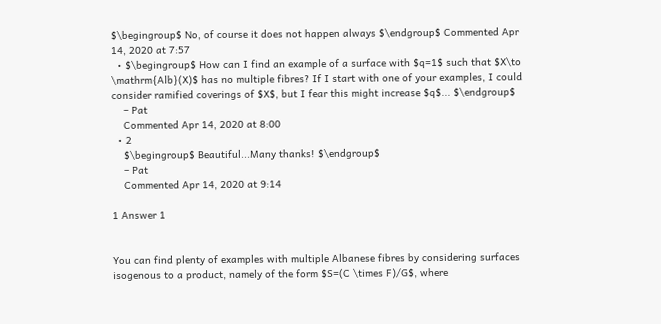$\begingroup$ No, of course it does not happen always $\endgroup$ Commented Apr 14, 2020 at 7:57
  • $\begingroup$ How can I find an example of a surface with $q=1$ such that $X\to \mathrm{Alb}(X)$ has no multiple fibres? If I start with one of your examples, I could consider ramified coverings of $X$, but I fear this might increase $q$... $\endgroup$
    – Pat
    Commented Apr 14, 2020 at 8:00
  • 2
    $\begingroup$ Beautiful...Many thanks! $\endgroup$
    – Pat
    Commented Apr 14, 2020 at 9:14

1 Answer 1


You can find plenty of examples with multiple Albanese fibres by considering surfaces isogenous to a product, namely of the form $S=(C \times F)/G$, where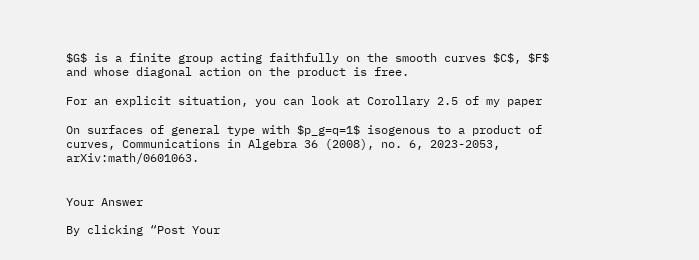$G$ is a finite group acting faithfully on the smooth curves $C$, $F$ and whose diagonal action on the product is free.

For an explicit situation, you can look at Corollary 2.5 of my paper

On surfaces of general type with $p_g=q=1$ isogenous to a product of curves, Communications in Algebra 36 (2008), no. 6, 2023-2053, arXiv:math/0601063.


Your Answer

By clicking “Post Your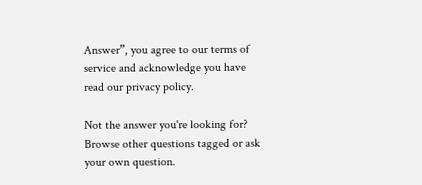Answer”, you agree to our terms of service and acknowledge you have read our privacy policy.

Not the answer you're looking for? Browse other questions tagged or ask your own question.